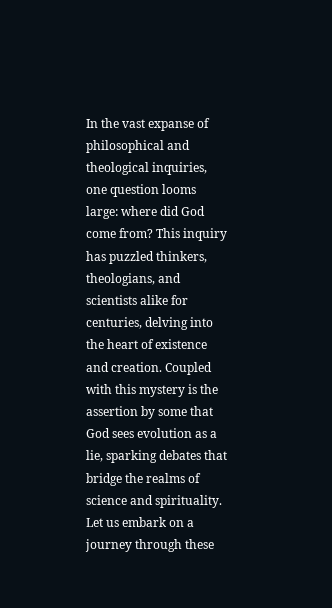In the vast expanse of philosophical and theological inquiries, one question looms large: where did God come from? This inquiry has puzzled thinkers, theologians, and scientists alike for centuries, delving into the heart of existence and creation. Coupled with this mystery is the assertion by some that God sees evolution as a lie, sparking debates that bridge the realms of science and spirituality. Let us embark on a journey through these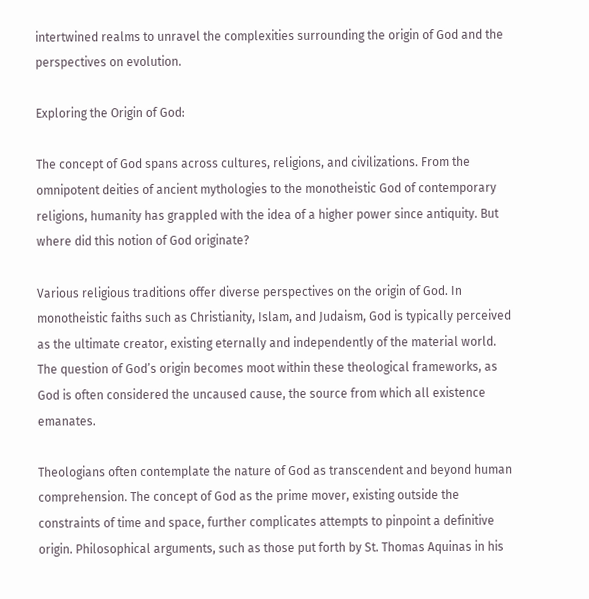intertwined realms to unravel the complexities surrounding the origin of God and the perspectives on evolution.

Exploring the Origin of God:

The concept of God spans across cultures, religions, and civilizations. From the omnipotent deities of ancient mythologies to the monotheistic God of contemporary religions, humanity has grappled with the idea of a higher power since antiquity. But where did this notion of God originate?

Various religious traditions offer diverse perspectives on the origin of God. In monotheistic faiths such as Christianity, Islam, and Judaism, God is typically perceived as the ultimate creator, existing eternally and independently of the material world. The question of God’s origin becomes moot within these theological frameworks, as God is often considered the uncaused cause, the source from which all existence emanates.

Theologians often contemplate the nature of God as transcendent and beyond human comprehension. The concept of God as the prime mover, existing outside the constraints of time and space, further complicates attempts to pinpoint a definitive origin. Philosophical arguments, such as those put forth by St. Thomas Aquinas in his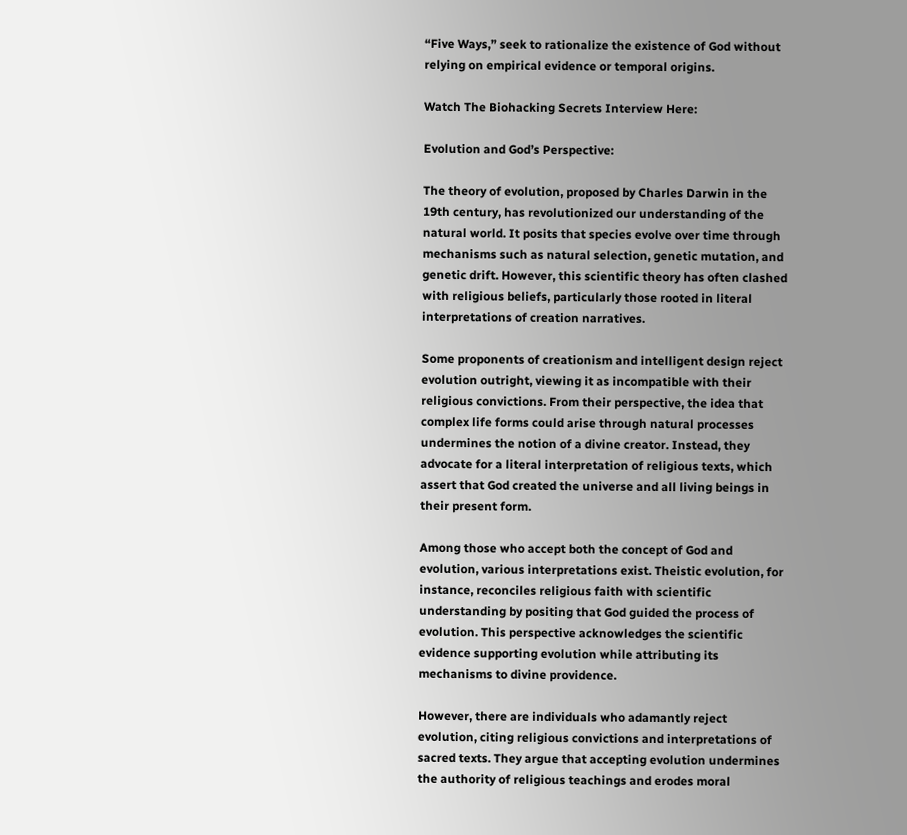“Five Ways,” seek to rationalize the existence of God without relying on empirical evidence or temporal origins.

Watch The Biohacking Secrets Interview Here:

Evolution and God’s Perspective:

The theory of evolution, proposed by Charles Darwin in the 19th century, has revolutionized our understanding of the natural world. It posits that species evolve over time through mechanisms such as natural selection, genetic mutation, and genetic drift. However, this scientific theory has often clashed with religious beliefs, particularly those rooted in literal interpretations of creation narratives.

Some proponents of creationism and intelligent design reject evolution outright, viewing it as incompatible with their religious convictions. From their perspective, the idea that complex life forms could arise through natural processes undermines the notion of a divine creator. Instead, they advocate for a literal interpretation of religious texts, which assert that God created the universe and all living beings in their present form.

Among those who accept both the concept of God and evolution, various interpretations exist. Theistic evolution, for instance, reconciles religious faith with scientific understanding by positing that God guided the process of evolution. This perspective acknowledges the scientific evidence supporting evolution while attributing its mechanisms to divine providence.

However, there are individuals who adamantly reject evolution, citing religious convictions and interpretations of sacred texts. They argue that accepting evolution undermines the authority of religious teachings and erodes moral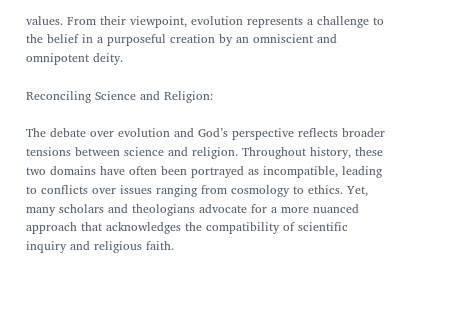values. From their viewpoint, evolution represents a challenge to the belief in a purposeful creation by an omniscient and omnipotent deity.

Reconciling Science and Religion:

The debate over evolution and God’s perspective reflects broader tensions between science and religion. Throughout history, these two domains have often been portrayed as incompatible, leading to conflicts over issues ranging from cosmology to ethics. Yet, many scholars and theologians advocate for a more nuanced approach that acknowledges the compatibility of scientific inquiry and religious faith.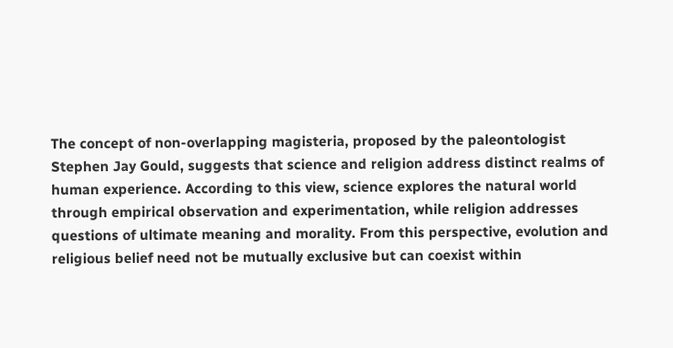The concept of non-overlapping magisteria, proposed by the paleontologist Stephen Jay Gould, suggests that science and religion address distinct realms of human experience. According to this view, science explores the natural world through empirical observation and experimentation, while religion addresses questions of ultimate meaning and morality. From this perspective, evolution and religious belief need not be mutually exclusive but can coexist within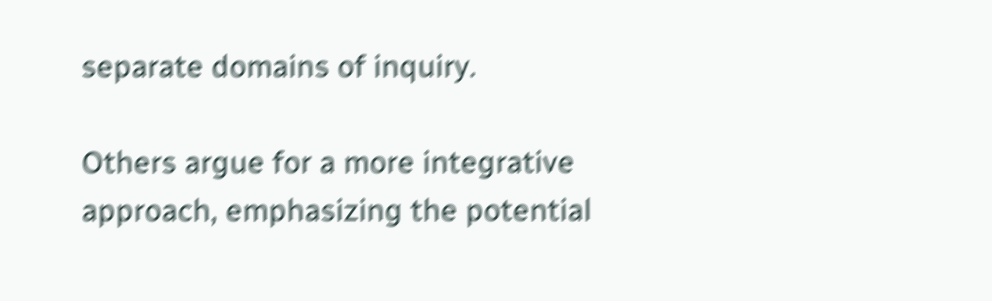separate domains of inquiry.

Others argue for a more integrative approach, emphasizing the potential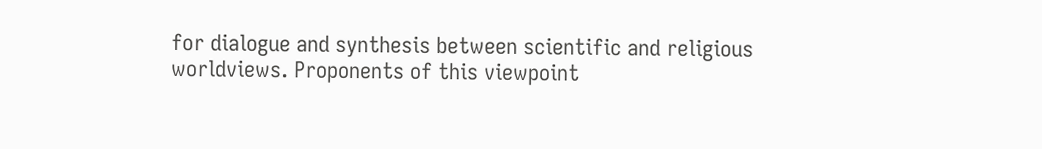for dialogue and synthesis between scientific and religious worldviews. Proponents of this viewpoint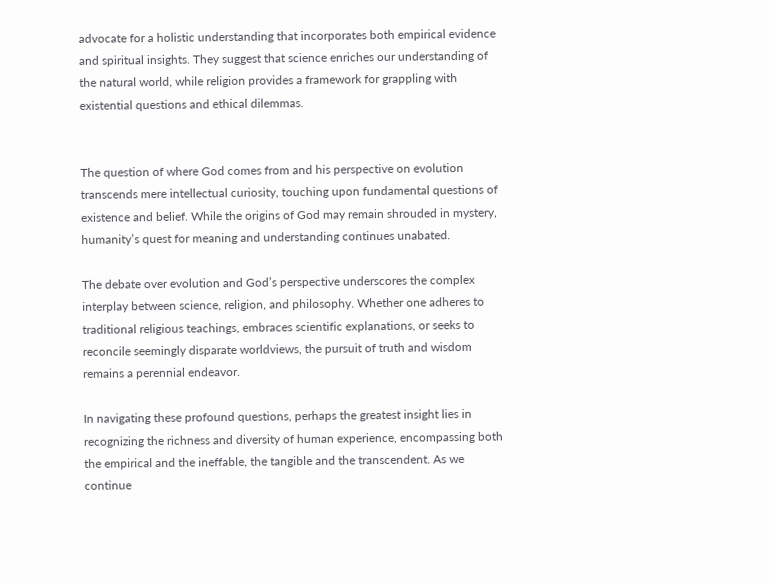advocate for a holistic understanding that incorporates both empirical evidence and spiritual insights. They suggest that science enriches our understanding of the natural world, while religion provides a framework for grappling with existential questions and ethical dilemmas.


The question of where God comes from and his perspective on evolution transcends mere intellectual curiosity, touching upon fundamental questions of existence and belief. While the origins of God may remain shrouded in mystery, humanity’s quest for meaning and understanding continues unabated.

The debate over evolution and God’s perspective underscores the complex interplay between science, religion, and philosophy. Whether one adheres to traditional religious teachings, embraces scientific explanations, or seeks to reconcile seemingly disparate worldviews, the pursuit of truth and wisdom remains a perennial endeavor.

In navigating these profound questions, perhaps the greatest insight lies in recognizing the richness and diversity of human experience, encompassing both the empirical and the ineffable, the tangible and the transcendent. As we continue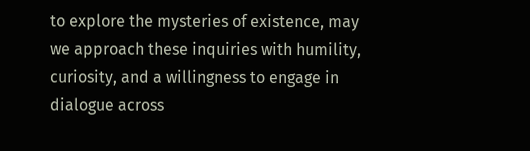to explore the mysteries of existence, may we approach these inquiries with humility, curiosity, and a willingness to engage in dialogue across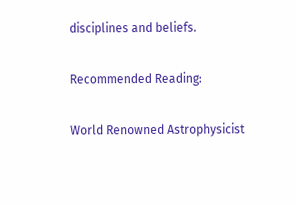disciplines and beliefs.

Recommended Reading:

World Renowned Astrophysicist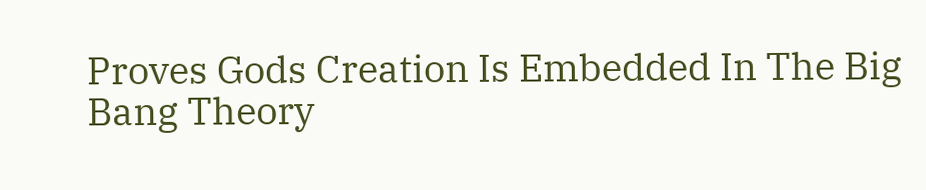Proves Gods Creation Is Embedded In The Big Bang Theory